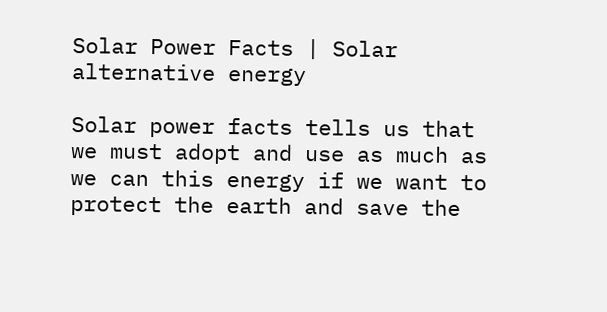Solar Power Facts | Solar alternative energy

Solar power facts tells us that we must adopt and use as much as we can this energy if we want to protect the earth and save the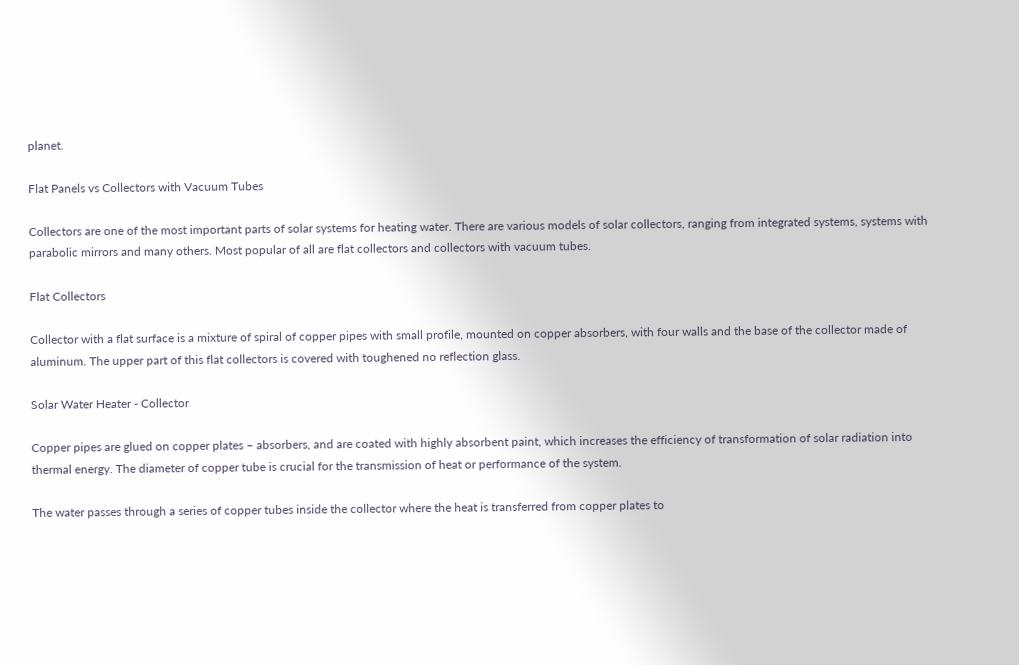planet.

Flat Panels vs Collectors with Vacuum Tubes

Collectors are one of the most important parts of solar systems for heating water. There are various models of solar collectors, ranging from integrated systems, systems with parabolic mirrors and many others. Most popular of all are flat collectors and collectors with vacuum tubes.

Flat Collectors

Collector with a flat surface is a mixture of spiral of copper pipes with small profile, mounted on copper absorbers, with four walls and the base of the collector made of aluminum. The upper part of this flat collectors is covered with toughened no reflection glass.

Solar Water Heater - Collector

Copper pipes are glued on copper plates – absorbers, and are coated with highly absorbent paint, which increases the efficiency of transformation of solar radiation into thermal energy. The diameter of copper tube is crucial for the transmission of heat or performance of the system.

The water passes through a series of copper tubes inside the collector where the heat is transferred from copper plates to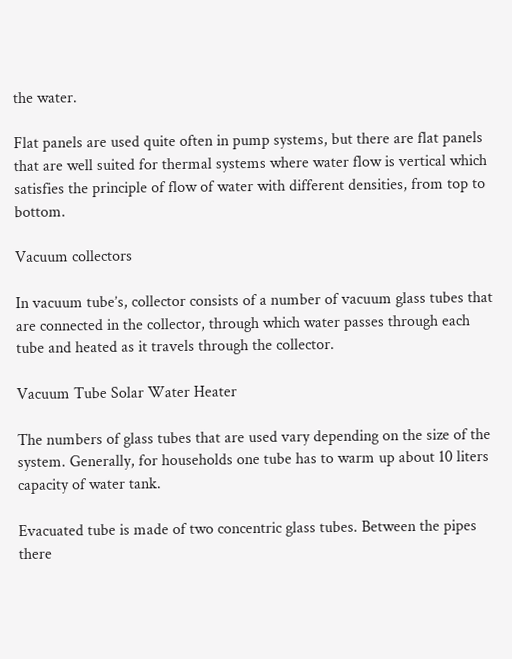the water.

Flat panels are used quite often in pump systems, but there are flat panels that are well suited for thermal systems where water flow is vertical which satisfies the principle of flow of water with different densities, from top to bottom.

Vacuum collectors

In vacuum tube’s, collector consists of a number of vacuum glass tubes that are connected in the collector, through which water passes through each tube and heated as it travels through the collector.

Vacuum Tube Solar Water Heater

The numbers of glass tubes that are used vary depending on the size of the system. Generally, for households one tube has to warm up about 10 liters capacity of water tank.

Evacuated tube is made of two concentric glass tubes. Between the pipes there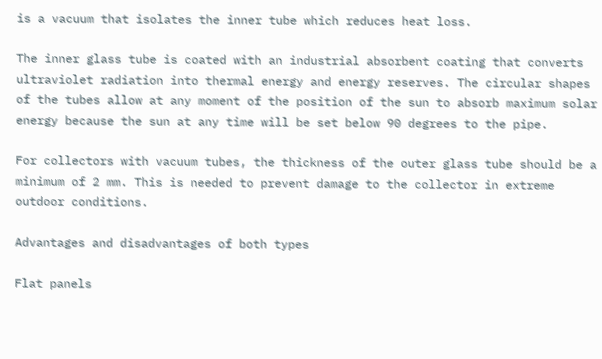is a vacuum that isolates the inner tube which reduces heat loss.

The inner glass tube is coated with an industrial absorbent coating that converts ultraviolet radiation into thermal energy and energy reserves. The circular shapes of the tubes allow at any moment of the position of the sun to absorb maximum solar energy because the sun at any time will be set below 90 degrees to the pipe.

For collectors with vacuum tubes, the thickness of the outer glass tube should be a minimum of 2 mm. This is needed to prevent damage to the collector in extreme outdoor conditions.

Advantages and disadvantages of both types

Flat panels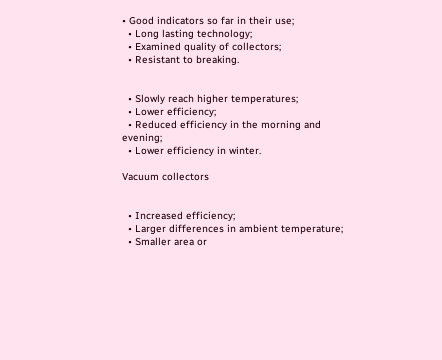• Good indicators so far in their use;
  • Long lasting technology;
  • Examined quality of collectors;
  • Resistant to breaking.


  • Slowly reach higher temperatures;
  • Lower efficiency;
  • Reduced efficiency in the morning and evening;
  • Lower efficiency in winter.

Vacuum collectors


  • Increased efficiency;
  • Larger differences in ambient temperature;
  • Smaller area or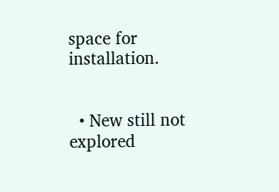space for installation.


  • New still not explored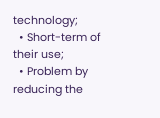technology;
  • Short-term of their use;
  • Problem by reducing the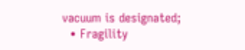vacuum is designated;
  • Fragility